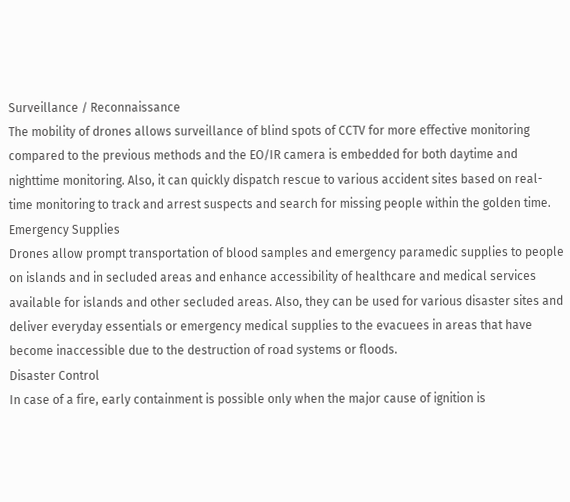Surveillance / Reconnaissance
The mobility of drones allows surveillance of blind spots of CCTV for more effective monitoring compared to the previous methods and the EO/IR camera is embedded for both daytime and nighttime monitoring. Also, it can quickly dispatch rescue to various accident sites based on real-time monitoring to track and arrest suspects and search for missing people within the golden time.
Emergency Supplies
Drones allow prompt transportation of blood samples and emergency paramedic supplies to people on islands and in secluded areas and enhance accessibility of healthcare and medical services available for islands and other secluded areas. Also, they can be used for various disaster sites and deliver everyday essentials or emergency medical supplies to the evacuees in areas that have become inaccessible due to the destruction of road systems or floods.
Disaster Control
In case of a fire, early containment is possible only when the major cause of ignition is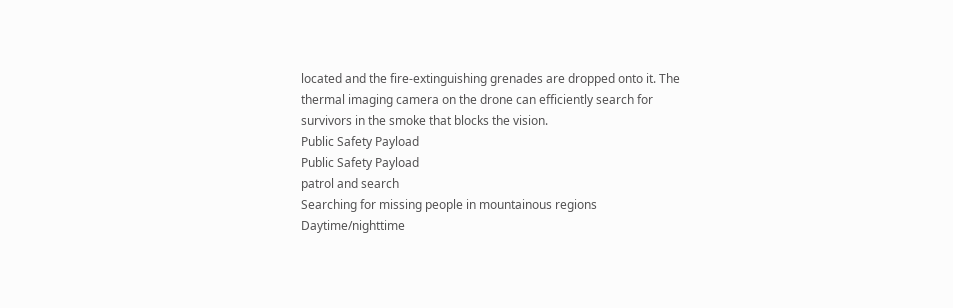located and the fire-extinguishing grenades are dropped onto it. The thermal imaging camera on the drone can efficiently search for survivors in the smoke that blocks the vision.
Public Safety Payload
Public Safety Payload
patrol and search
Searching for missing people in mountainous regions
Daytime/nighttime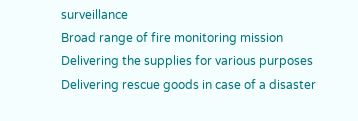surveillance
Broad range of fire monitoring mission
Delivering the supplies for various purposes
Delivering rescue goods in case of a disaster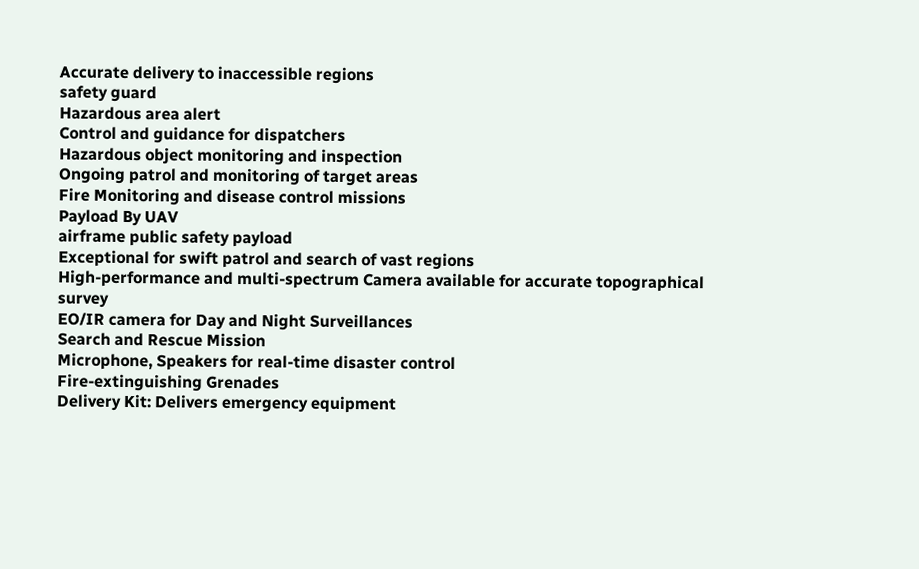Accurate delivery to inaccessible regions
safety guard
Hazardous area alert
Control and guidance for dispatchers
Hazardous object monitoring and inspection
Ongoing patrol and monitoring of target areas
Fire Monitoring and disease control missions
Payload By UAV
airframe public safety payload
Exceptional for swift patrol and search of vast regions
High-performance and multi-spectrum Camera available for accurate topographical survey
EO/IR camera for Day and Night Surveillances
Search and Rescue Mission
Microphone, Speakers for real-time disaster control
Fire-extinguishing Grenades
Delivery Kit: Delivers emergency equipment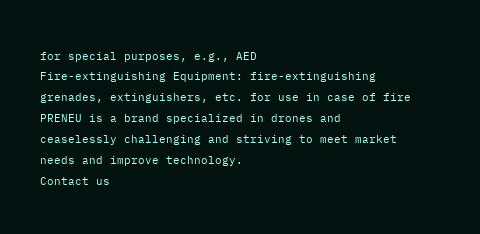for special purposes, e.g., AED
Fire-extinguishing Equipment: fire-extinguishing grenades, extinguishers, etc. for use in case of fire
PRENEU is a brand specialized in drones and ceaselessly challenging and striving to meet market needs and improve technology.
Contact us